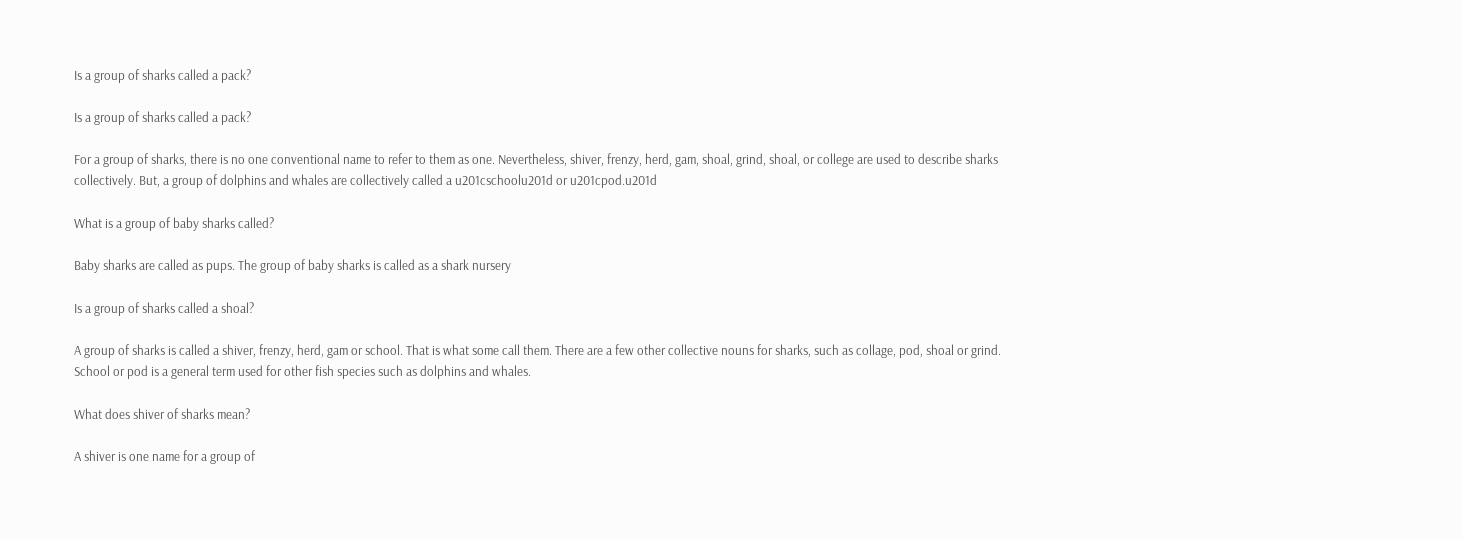Is a group of sharks called a pack?

Is a group of sharks called a pack?

For a group of sharks, there is no one conventional name to refer to them as one. Nevertheless, shiver, frenzy, herd, gam, shoal, grind, shoal, or college are used to describe sharks collectively. But, a group of dolphins and whales are collectively called a u201cschoolu201d or u201cpod.u201d

What is a group of baby sharks called?

Baby sharks are called as pups. The group of baby sharks is called as a shark nursery

Is a group of sharks called a shoal?

A group of sharks is called a shiver, frenzy, herd, gam or school. That is what some call them. There are a few other collective nouns for sharks, such as collage, pod, shoal or grind. School or pod is a general term used for other fish species such as dolphins and whales.

What does shiver of sharks mean?

A shiver is one name for a group of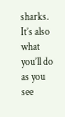sharks. It’s also what you’ll do as you see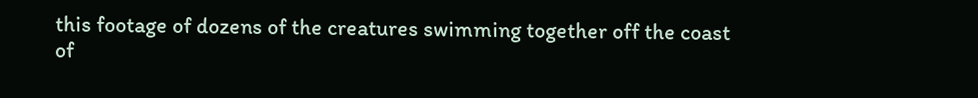this footage of dozens of the creatures swimming together off the coast of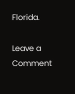Florida.

Leave a Comment